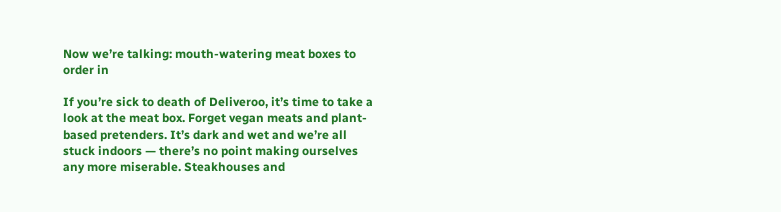Now we’re talking: mouth-watering meat boxes to order in

If you’re sick to death of Deliveroo, it’s time to take a look at the meat box. Forget vegan meats and plant-based pretenders. It’s dark and wet and we’re all stuck indoors — there’s no point making ourselves any more miserable. Steakhouses and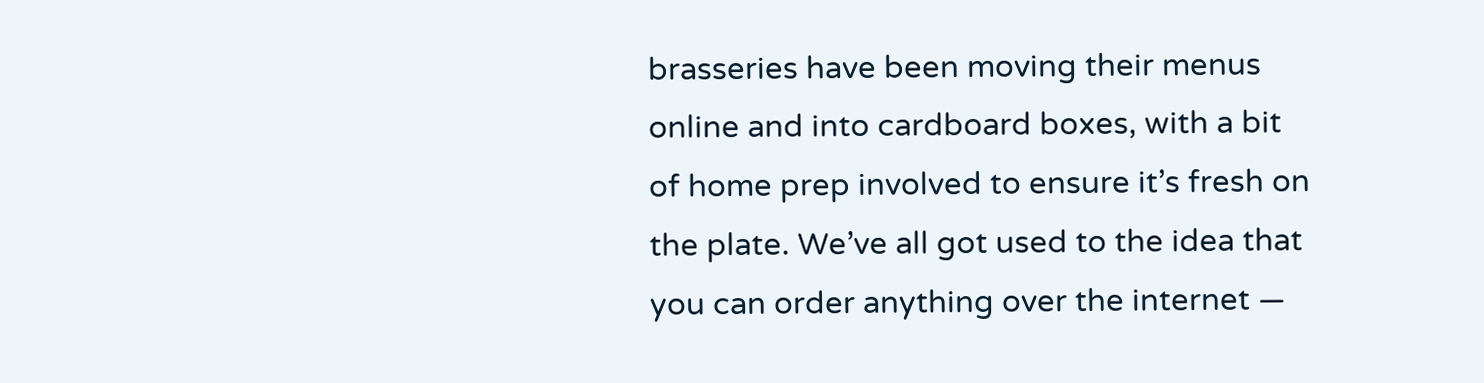brasseries have been moving their menus online and into cardboard boxes, with a bit of home prep involved to ensure it’s fresh on the plate. We’ve all got used to the idea that you can order anything over the internet —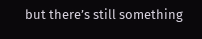but there’s still something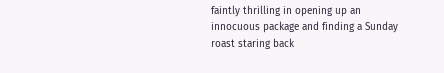faintly thrilling in opening up an innocuous package and finding a Sunday roast staring back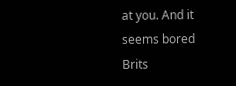at you. And it seems bored Brits